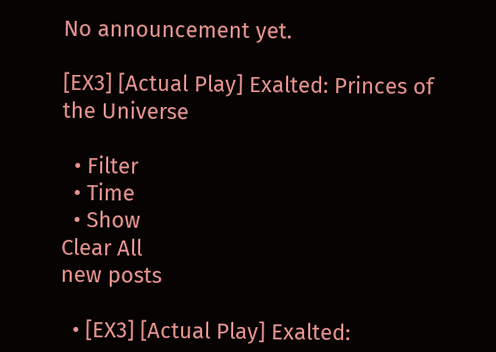No announcement yet.

[EX3] [Actual Play] Exalted: Princes of the Universe

  • Filter
  • Time
  • Show
Clear All
new posts

  • [EX3] [Actual Play] Exalted: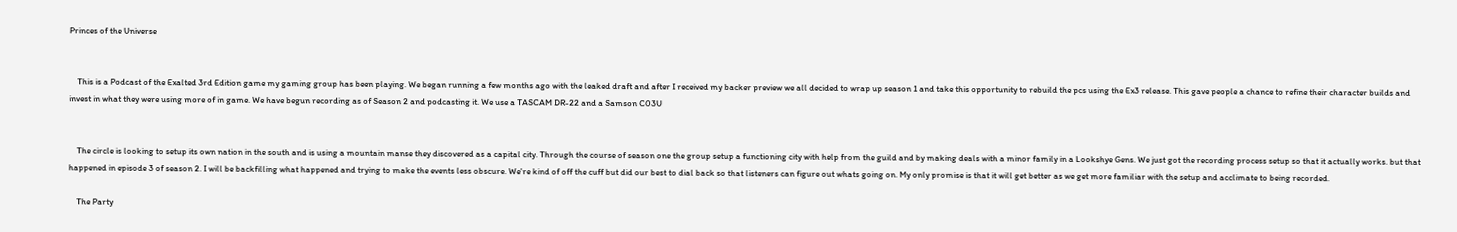Princes of the Universe


    This is a Podcast of the Exalted 3rd Edition game my gaming group has been playing. We began running a few months ago with the leaked draft and after I received my backer preview we all decided to wrap up season 1 and take this opportunity to rebuild the pcs using the Ex3 release. This gave people a chance to refine their character builds and invest in what they were using more of in game. We have begun recording as of Season 2 and podcasting it. We use a TASCAM DR-22 and a Samson C03U


    The circle is looking to setup its own nation in the south and is using a mountain manse they discovered as a capital city. Through the course of season one the group setup a functioning city with help from the guild and by making deals with a minor family in a Lookshye Gens. We just got the recording process setup so that it actually works. but that happened in episode 3 of season 2. I will be backfilling what happened and trying to make the events less obscure. We're kind of off the cuff but did our best to dial back so that listeners can figure out whats going on. My only promise is that it will get better as we get more familiar with the setup and acclimate to being recorded.

    The Party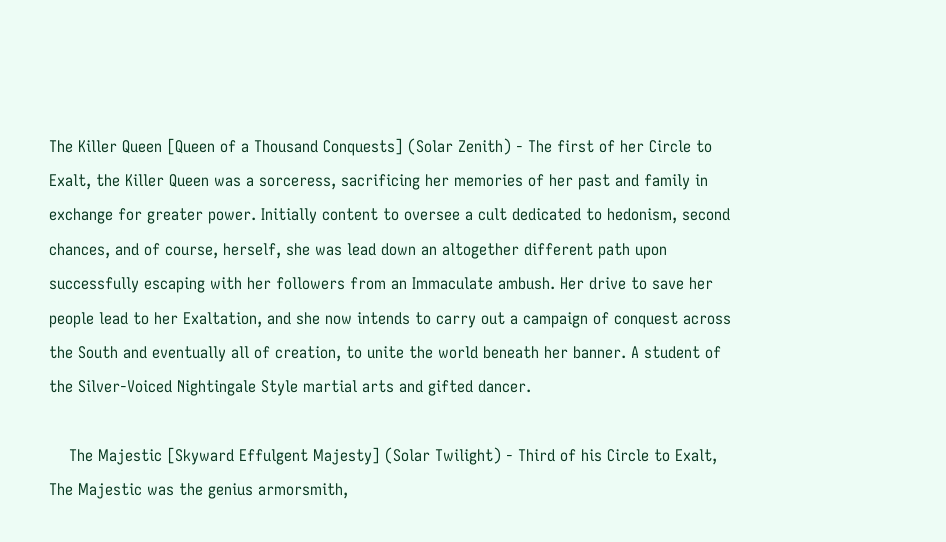The Killer Queen [Queen of a Thousand Conquests] (Solar Zenith) - The first of her Circle to Exalt, the Killer Queen was a sorceress, sacrificing her memories of her past and family in exchange for greater power. Initially content to oversee a cult dedicated to hedonism, second chances, and of course, herself, she was lead down an altogether different path upon successfully escaping with her followers from an Immaculate ambush. Her drive to save her people lead to her Exaltation, and she now intends to carry out a campaign of conquest across the South and eventually all of creation, to unite the world beneath her banner. A student of the Silver-Voiced Nightingale Style martial arts and gifted dancer.

    The Majestic [Skyward Effulgent Majesty] (Solar Twilight) - Third of his Circle to Exalt, The Majestic was the genius armorsmith,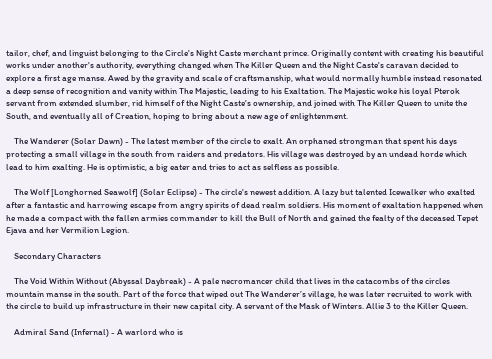tailor, chef, and linguist belonging to the Circle's Night Caste merchant prince. Originally content with creating his beautiful works under another's authority, everything changed when The Killer Queen and the Night Caste's caravan decided to explore a first age manse. Awed by the gravity and scale of craftsmanship, what would normally humble instead resonated a deep sense of recognition and vanity within The Majestic, leading to his Exaltation. The Majestic woke his loyal Pterok servant from extended slumber, rid himself of the Night Caste's ownership, and joined with The Killer Queen to unite the South, and eventually all of Creation, hoping to bring about a new age of enlightenment.

    The Wanderer (Solar Dawn) - The latest member of the circle to exalt. An orphaned strongman that spent his days protecting a small village in the south from raiders and predators. His village was destroyed by an undead horde which lead to him exalting. He is optimistic, a big eater and tries to act as selfless as possible.

    The Wolf [Longhorned Seawolf] (Solar Eclipse) - The circle's newest addition. A lazy but talented Icewalker who exalted after a fantastic and harrowing escape from angry spirits of dead realm soldiers. His moment of exaltation happened when he made a compact with the fallen armies commander to kill the Bull of North and gained the fealty of the deceased Tepet Ejava and her Vermilion Legion.

    Secondary Characters

    The Void Within Without (Abyssal Daybreak) - A pale necromancer child that lives in the catacombs of the circles mountain manse in the south. Part of the force that wiped out The Wanderer’s village, he was later recruited to work with the circle to build up infrastructure in their new capital city. A servant of the Mask of Winters. Allie 3 to the Killer Queen.

    Admiral Sand (Infernal) - A warlord who is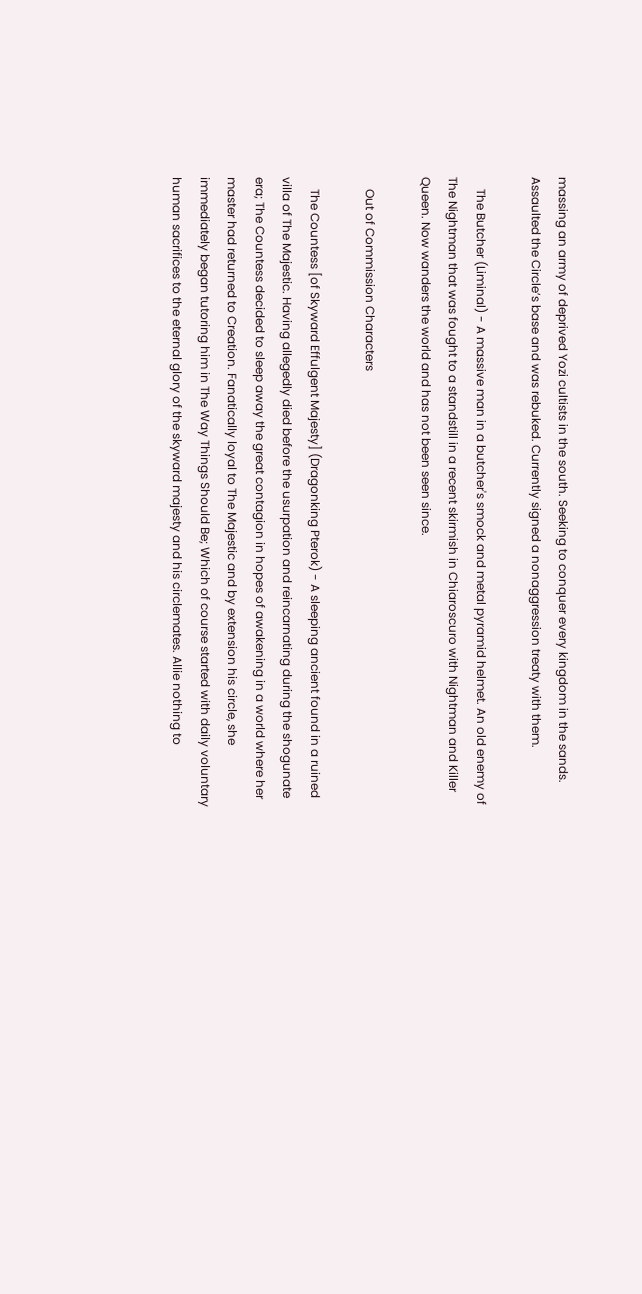massing an army of deprived Yozi cultists in the south. Seeking to conquer every kingdom in the sands. Assaulted the Circle’s base and was rebuked. Currently signed a nonaggression treaty with them.

    The Butcher (Liminal) - A massive man in a butcher's smock and metal pyramid helmet. An old enemy of The Nightman that was fought to a standstill in a recent skirmish in Chiaroscuro with Nightman and Killer Queen. Now wanders the world and has not been seen since.

    Out of Commission Characters

    The Countess [of Skyward Effulgent Majesty] (Dragonking Pterok) - A sleeping ancient found in a ruined villa of The Majestic. Having allegedly died before the usurpation and reincarnating during the shogunate era; The Countess decided to sleep away the great contagion in hopes of awakening in a world where her master had returned to Creation. Fanatically loyal to The Majestic and by extension his circle, she immediately began tutoring him in The Way Things Should Be; Which of course started with daily voluntary human sacrifices to the eternal glory of the skyward majesty and his circlemates. Allie nothing to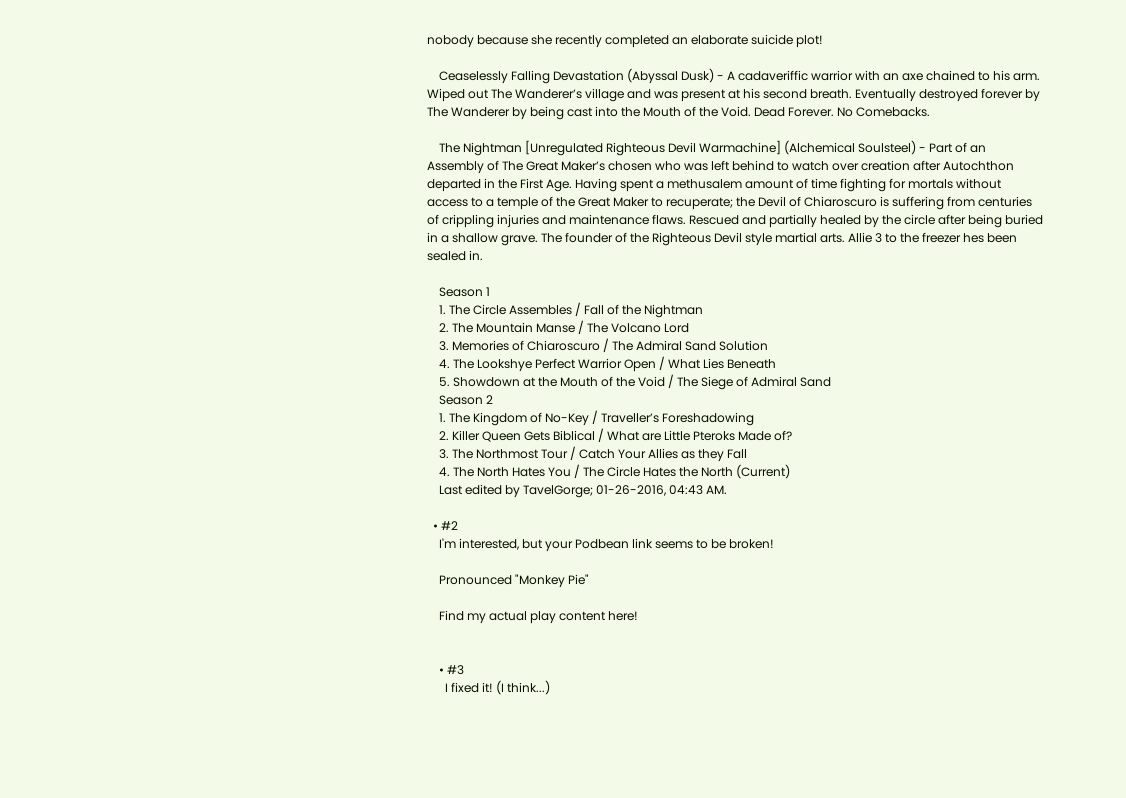nobody because she recently completed an elaborate suicide plot!

    Ceaselessly Falling Devastation (Abyssal Dusk) - A cadaveriffic warrior with an axe chained to his arm. Wiped out The Wanderer’s village and was present at his second breath. Eventually destroyed forever by The Wanderer by being cast into the Mouth of the Void. Dead Forever. No Comebacks.

    The Nightman [Unregulated Righteous Devil Warmachine] (Alchemical Soulsteel) - Part of an Assembly of The Great Maker’s chosen who was left behind to watch over creation after Autochthon departed in the First Age. Having spent a methusalem amount of time fighting for mortals without access to a temple of the Great Maker to recuperate; the Devil of Chiaroscuro is suffering from centuries of crippling injuries and maintenance flaws. Rescued and partially healed by the circle after being buried in a shallow grave. The founder of the Righteous Devil style martial arts. Allie 3 to the freezer hes been sealed in.

    Season 1
    1. The Circle Assembles / Fall of the Nightman
    2. The Mountain Manse / The Volcano Lord
    3. Memories of Chiaroscuro / The Admiral Sand Solution
    4. The Lookshye Perfect Warrior Open / What Lies Beneath
    5. Showdown at the Mouth of the Void / The Siege of Admiral Sand
    Season 2
    1. The Kingdom of No-Key / Traveller’s Foreshadowing
    2. Killer Queen Gets Biblical / What are Little Pteroks Made of?
    3. The Northmost Tour / Catch Your Allies as they Fall
    4. The North Hates You / The Circle Hates the North (Current)
    Last edited by TavelGorge; 01-26-2016, 04:43 AM.

  • #2
    I'm interested, but your Podbean link seems to be broken!

    Pronounced "Monkey Pie"

    Find my actual play content here!


    • #3
      I fixed it! (I think...)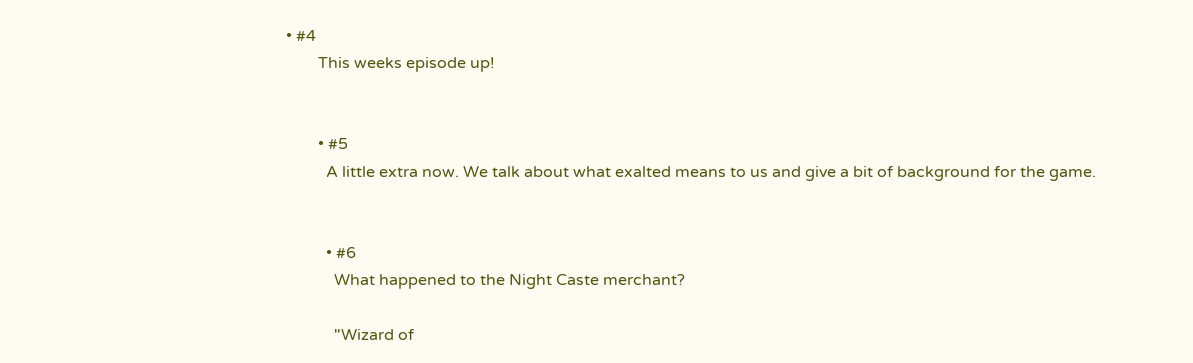• #4
        This weeks episode up!


        • #5
          A little extra now. We talk about what exalted means to us and give a bit of background for the game.


          • #6
            What happened to the Night Caste merchant?

            "Wizard of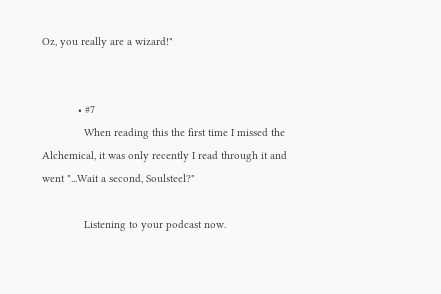Oz, you really are a wizard!"


            • #7
              When reading this the first time I missed the Alchemical, it was only recently I read through it and went "...Wait a second, Soulsteel?"

              Listening to your podcast now.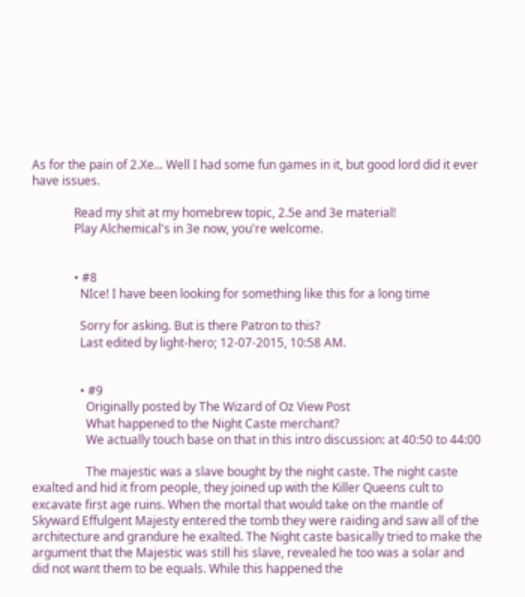As for the pain of 2.Xe... Well I had some fun games in it, but good lord did it ever have issues.

              Read my shit at my homebrew topic, 2.5e and 3e material!
              Play Alchemical's in 3e now, you're welcome.


              • #8
                NIce! I have been looking for something like this for a long time

                Sorry for asking. But is there Patron to this?
                Last edited by light-hero; 12-07-2015, 10:58 AM.


                • #9
                  Originally posted by The Wizard of Oz View Post
                  What happened to the Night Caste merchant?
                  We actually touch base on that in this intro discussion: at 40:50 to 44:00

                  The majestic was a slave bought by the night caste. The night caste exalted and hid it from people, they joined up with the Killer Queens cult to excavate first age ruins. When the mortal that would take on the mantle of Skyward Effulgent Majesty entered the tomb they were raiding and saw all of the architecture and grandure he exalted. The Night caste basically tried to make the argument that the Majestic was still his slave, revealed he too was a solar and did not want them to be equals. While this happened the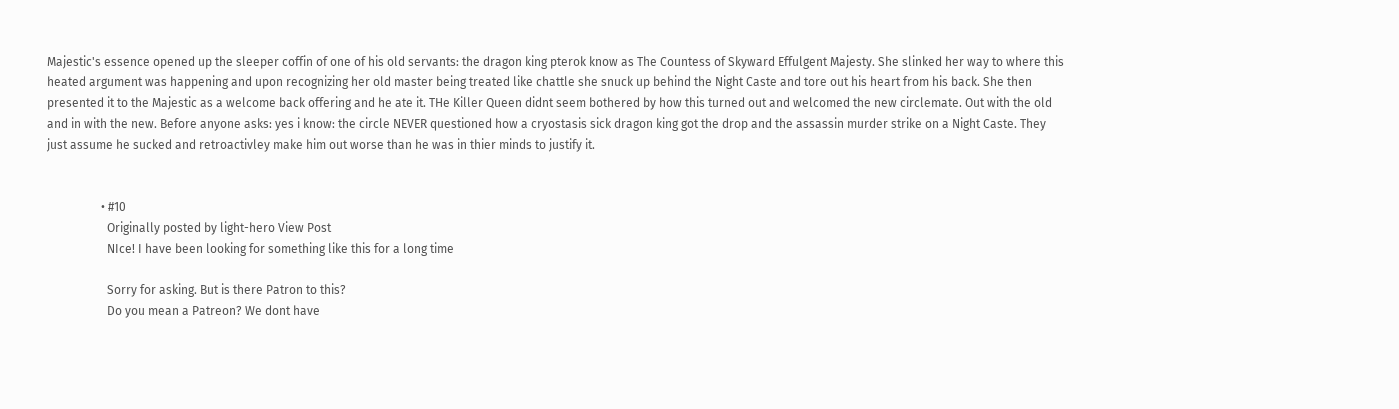Majestic's essence opened up the sleeper coffin of one of his old servants: the dragon king pterok know as The Countess of Skyward Effulgent Majesty. She slinked her way to where this heated argument was happening and upon recognizing her old master being treated like chattle she snuck up behind the Night Caste and tore out his heart from his back. She then presented it to the Majestic as a welcome back offering and he ate it. THe Killer Queen didnt seem bothered by how this turned out and welcomed the new circlemate. Out with the old and in with the new. Before anyone asks: yes i know: the circle NEVER questioned how a cryostasis sick dragon king got the drop and the assassin murder strike on a Night Caste. They just assume he sucked and retroactivley make him out worse than he was in thier minds to justify it.


                  • #10
                    Originally posted by light-hero View Post
                    NIce! I have been looking for something like this for a long time

                    Sorry for asking. But is there Patron to this?
                    Do you mean a Patreon? We dont have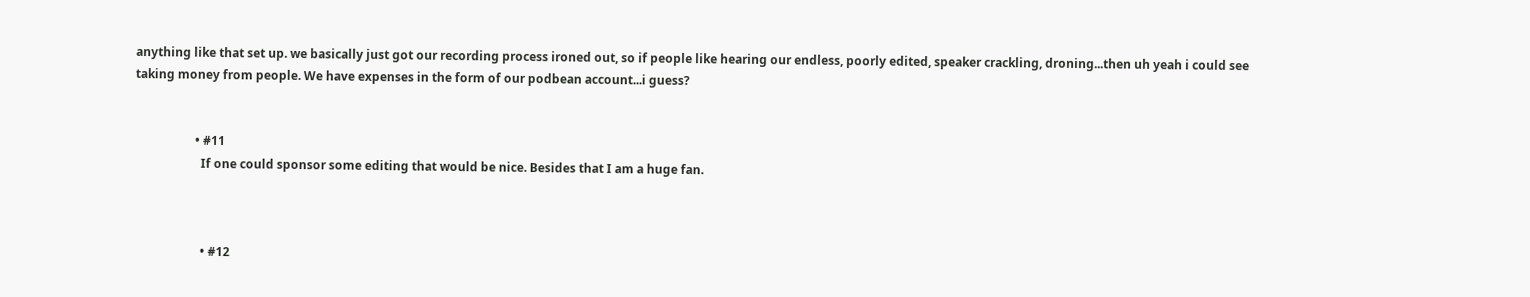anything like that set up. we basically just got our recording process ironed out, so if people like hearing our endless, poorly edited, speaker crackling, droning...then uh yeah i could see taking money from people. We have expenses in the form of our podbean account...i guess?


                    • #11
                      If one could sponsor some editing that would be nice. Besides that I am a huge fan.



                      • #12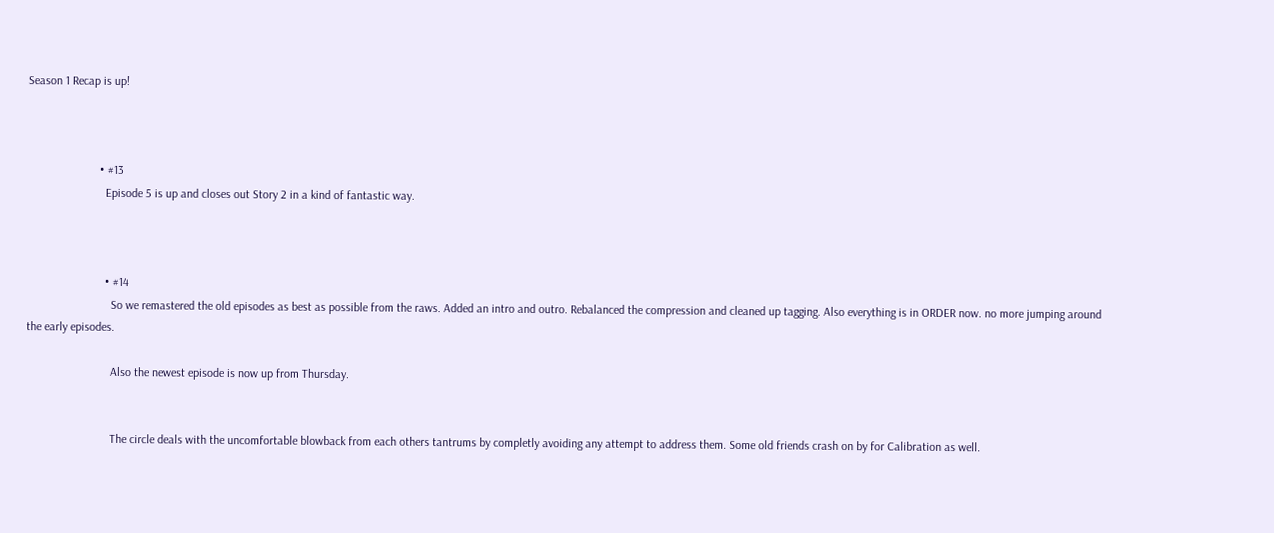Season 1 Recap is up!



                        • #13
                          Episode 5 is up and closes out Story 2 in a kind of fantastic way.



                          • #14
                            So we remastered the old episodes as best as possible from the raws. Added an intro and outro. Rebalanced the compression and cleaned up tagging. Also everything is in ORDER now. no more jumping around the early episodes.

                            Also the newest episode is now up from Thursday.


                            The circle deals with the uncomfortable blowback from each others tantrums by completly avoiding any attempt to address them. Some old friends crash on by for Calibration as well.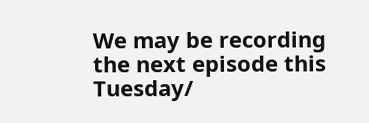We may be recording the next episode this Tuesday/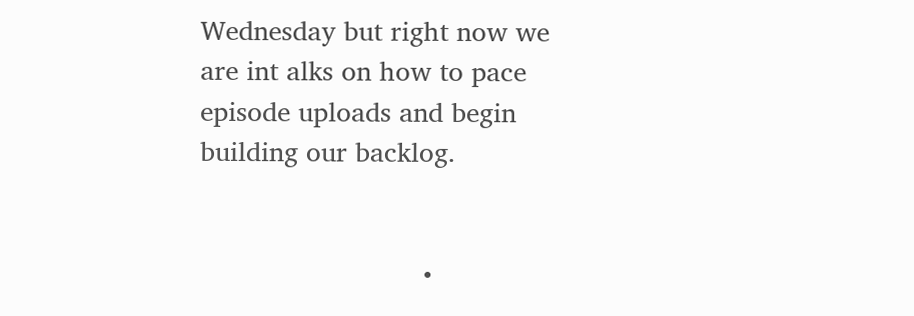Wednesday but right now we are int alks on how to pace episode uploads and begin building our backlog.


                            •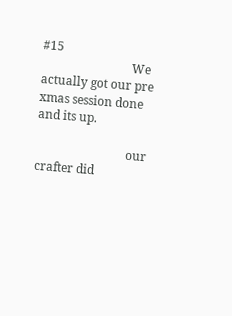#15
                              We actually got our pre xmas session done and its up.

                              our crafter did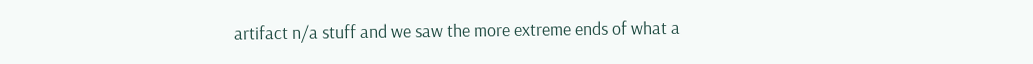artifact n/a stuff and we saw the more extreme ends of what a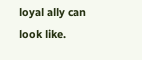loyal ally can look like.